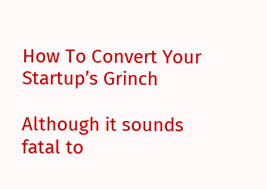How To Convert Your Startup’s Grinch

Although it sounds fatal to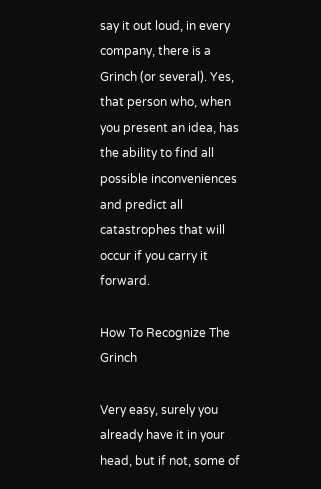say it out loud, in every company, there is a Grinch (or several). Yes, that person who, when you present an idea, has the ability to find all possible inconveniences and predict all catastrophes that will occur if you carry it forward.

How To Recognize The Grinch

Very easy, surely you already have it in your head, but if not, some of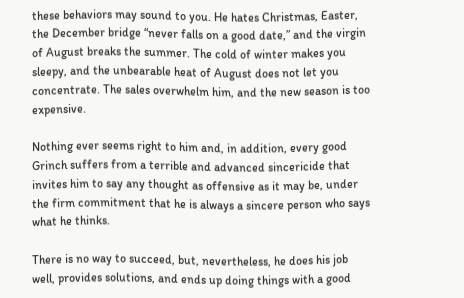these behaviors may sound to you. He hates Christmas, Easter, the December bridge “never falls on a good date,” and the virgin of August breaks the summer. The cold of winter makes you sleepy, and the unbearable heat of August does not let you concentrate. The sales overwhelm him, and the new season is too expensive.

Nothing ever seems right to him and, in addition, every good Grinch suffers from a terrible and advanced sincericide that invites him to say any thought as offensive as it may be, under the firm commitment that he is always a sincere person who says what he thinks.

There is no way to succeed, but, nevertheless, he does his job well, provides solutions, and ends up doing things with a good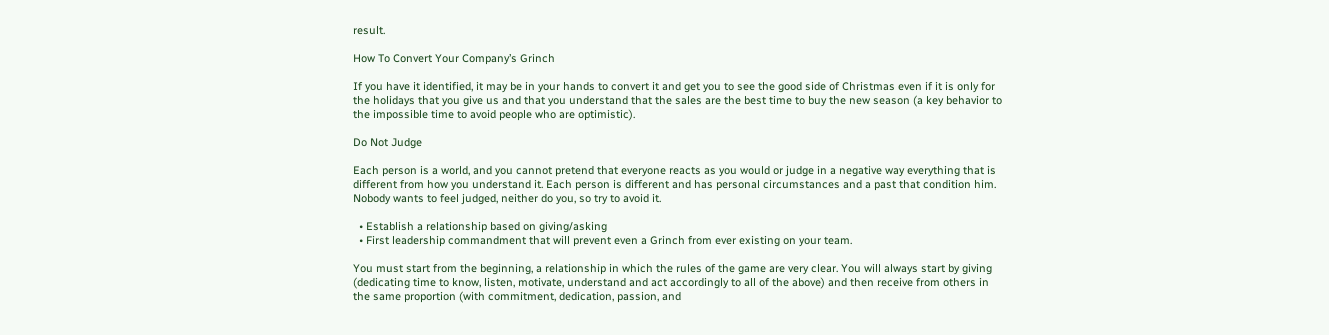result.

How To Convert Your Company’s Grinch

If you have it identified, it may be in your hands to convert it and get you to see the good side of Christmas even if it is only for the holidays that you give us and that you understand that the sales are the best time to buy the new season (a key behavior to the impossible time to avoid people who are optimistic).

Do Not Judge

Each person is a world, and you cannot pretend that everyone reacts as you would or judge in a negative way everything that is different from how you understand it. Each person is different and has personal circumstances and a past that condition him. Nobody wants to feel judged, neither do you, so try to avoid it.

  • Establish a relationship based on giving/asking
  • First leadership commandment that will prevent even a Grinch from ever existing on your team.

You must start from the beginning, a relationship in which the rules of the game are very clear. You will always start by giving (dedicating time to know, listen, motivate, understand and act accordingly to all of the above) and then receive from others in the same proportion (with commitment, dedication, passion, and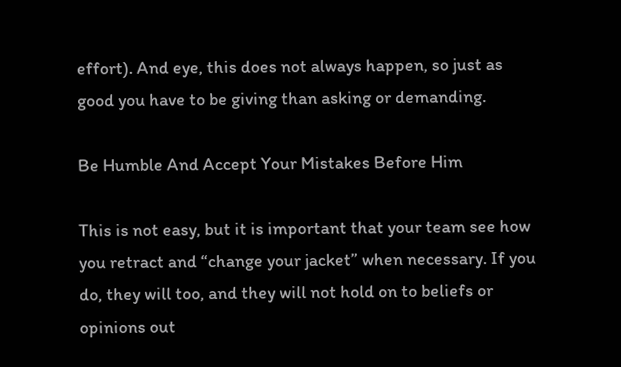effort). And eye, this does not always happen, so just as good you have to be giving than asking or demanding.

Be Humble And Accept Your Mistakes Before Him

This is not easy, but it is important that your team see how you retract and “change your jacket” when necessary. If you do, they will too, and they will not hold on to beliefs or opinions out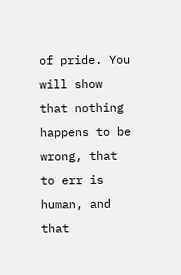of pride. You will show that nothing happens to be wrong, that to err is human, and that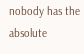nobody has the absolute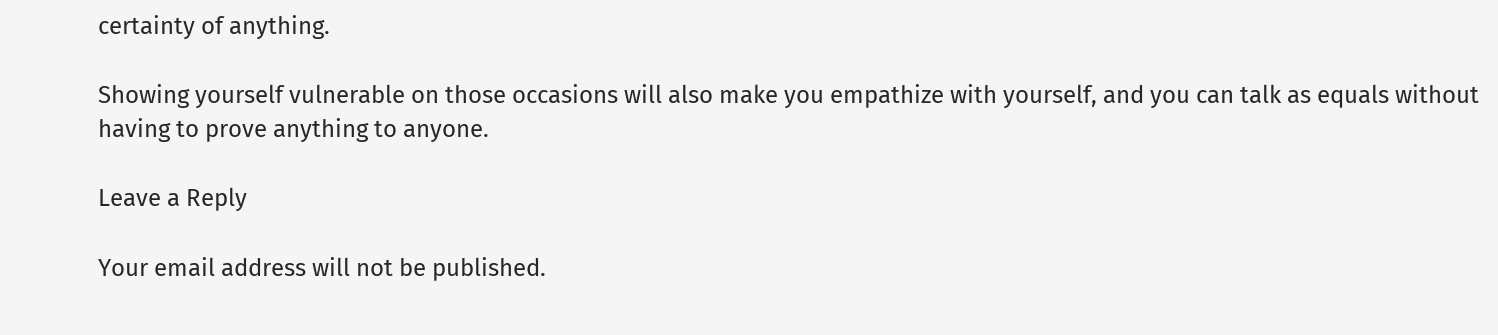certainty of anything.

Showing yourself vulnerable on those occasions will also make you empathize with yourself, and you can talk as equals without having to prove anything to anyone.

Leave a Reply

Your email address will not be published.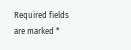Required fields are marked *